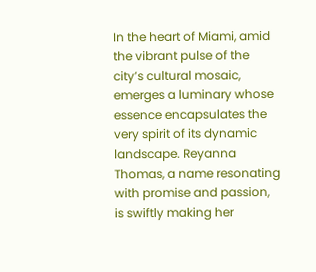In the heart of Miami, amid the vibrant pulse of the city’s cultural mosaic, emerges a luminary whose essence encapsulates the very spirit of its dynamic landscape. Reyanna Thomas, a name resonating with promise and passion, is swiftly making her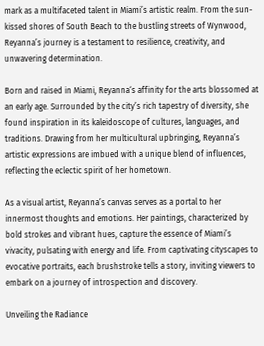mark as a multifaceted talent in Miami’s artistic realm. From the sun-kissed shores of South Beach to the bustling streets of Wynwood, Reyanna’s journey is a testament to resilience, creativity, and unwavering determination.

Born and raised in Miami, Reyanna‘s affinity for the arts blossomed at an early age. Surrounded by the city’s rich tapestry of diversity, she found inspiration in its kaleidoscope of cultures, languages, and traditions. Drawing from her multicultural upbringing, Reyanna’s artistic expressions are imbued with a unique blend of influences, reflecting the eclectic spirit of her hometown.

As a visual artist, Reyanna’s canvas serves as a portal to her innermost thoughts and emotions. Her paintings, characterized by bold strokes and vibrant hues, capture the essence of Miami’s vivacity, pulsating with energy and life. From captivating cityscapes to evocative portraits, each brushstroke tells a story, inviting viewers to embark on a journey of introspection and discovery.

Unveiling the Radiance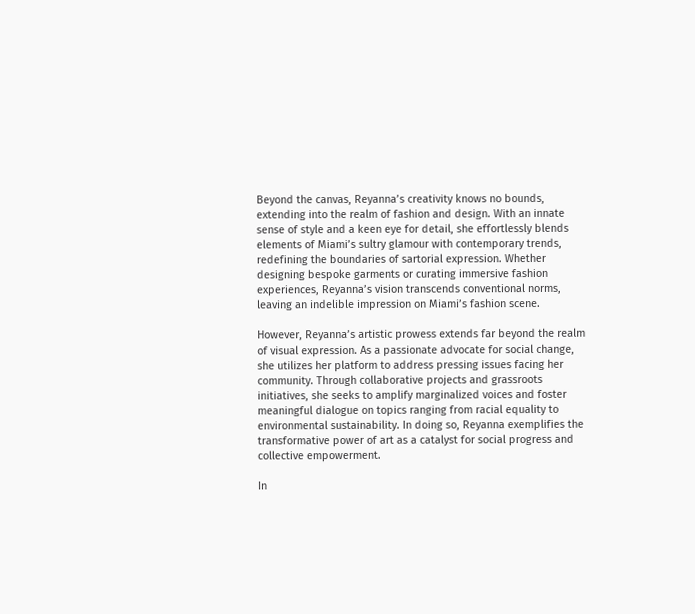Beyond the canvas, Reyanna’s creativity knows no bounds, extending into the realm of fashion and design. With an innate sense of style and a keen eye for detail, she effortlessly blends elements of Miami’s sultry glamour with contemporary trends, redefining the boundaries of sartorial expression. Whether designing bespoke garments or curating immersive fashion experiences, Reyanna’s vision transcends conventional norms, leaving an indelible impression on Miami’s fashion scene.

However, Reyanna’s artistic prowess extends far beyond the realm of visual expression. As a passionate advocate for social change, she utilizes her platform to address pressing issues facing her community. Through collaborative projects and grassroots initiatives, she seeks to amplify marginalized voices and foster meaningful dialogue on topics ranging from racial equality to environmental sustainability. In doing so, Reyanna exemplifies the transformative power of art as a catalyst for social progress and collective empowerment.

In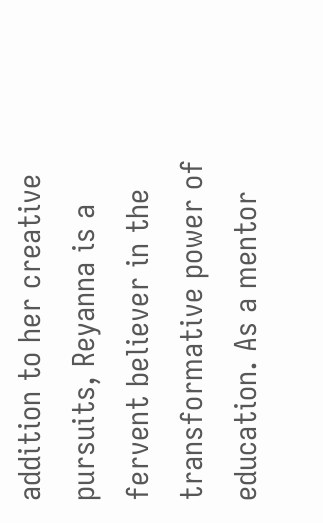addition to her creative pursuits, Reyanna is a fervent believer in the transformative power of education. As a mentor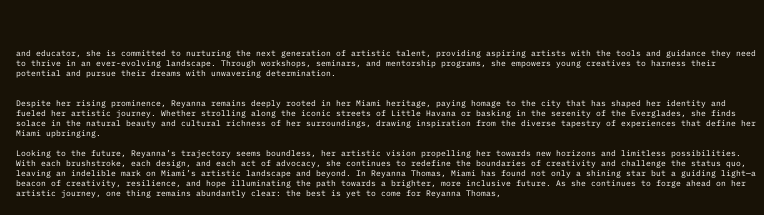and educator, she is committed to nurturing the next generation of artistic talent, providing aspiring artists with the tools and guidance they need to thrive in an ever-evolving landscape. Through workshops, seminars, and mentorship programs, she empowers young creatives to harness their potential and pursue their dreams with unwavering determination.


Despite her rising prominence, Reyanna remains deeply rooted in her Miami heritage, paying homage to the city that has shaped her identity and fueled her artistic journey. Whether strolling along the iconic streets of Little Havana or basking in the serenity of the Everglades, she finds solace in the natural beauty and cultural richness of her surroundings, drawing inspiration from the diverse tapestry of experiences that define her Miami upbringing.

Looking to the future, Reyanna’s trajectory seems boundless, her artistic vision propelling her towards new horizons and limitless possibilities. With each brushstroke, each design, and each act of advocacy, she continues to redefine the boundaries of creativity and challenge the status quo, leaving an indelible mark on Miami’s artistic landscape and beyond. In Reyanna Thomas, Miami has found not only a shining star but a guiding light—a beacon of creativity, resilience, and hope illuminating the path towards a brighter, more inclusive future. As she continues to forge ahead on her artistic journey, one thing remains abundantly clear: the best is yet to come for Reyanna Thomas,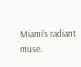Miami’s radiant muse.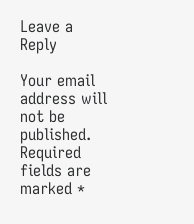Leave a Reply

Your email address will not be published. Required fields are marked *